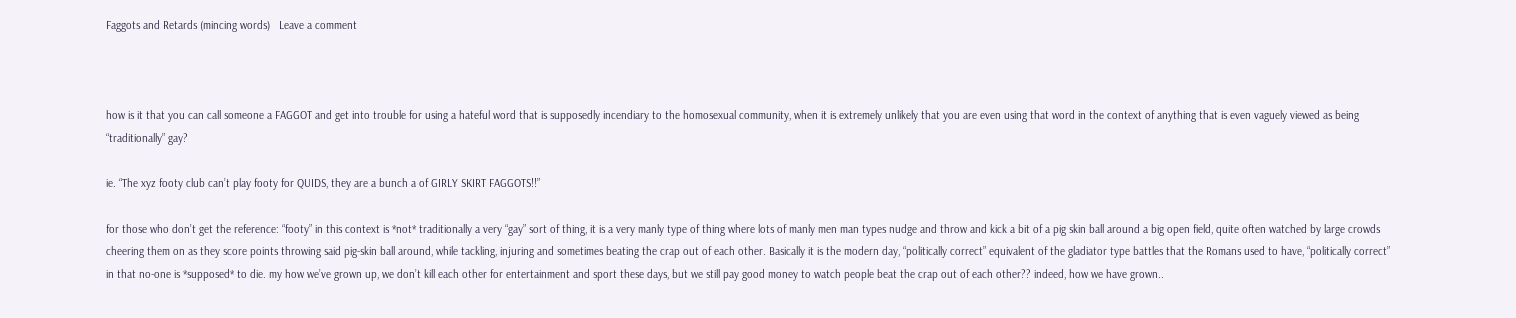Faggots and Retards (mincing words)   Leave a comment



how is it that you can call someone a FAGGOT and get into trouble for using a hateful word that is supposedly incendiary to the homosexual community, when it is extremely unlikely that you are even using that word in the context of anything that is even vaguely viewed as being “traditionally” gay?

ie. “The xyz footy club can’t play footy for QUIDS, they are a bunch a of GIRLY SKIRT FAGGOTS!!”

for those who don’t get the reference: “footy” in this context is *not* traditionally a very “gay” sort of thing, it is a very manly type of thing where lots of manly men man types nudge and throw and kick a bit of a pig skin ball around a big open field, quite often watched by large crowds cheering them on as they score points throwing said pig-skin ball around, while tackling, injuring and sometimes beating the crap out of each other. Basically it is the modern day, “politically correct” equivalent of the gladiator type battles that the Romans used to have, “politically correct” in that no-one is *supposed* to die. my how we’ve grown up, we don’t kill each other for entertainment and sport these days, but we still pay good money to watch people beat the crap out of each other?? indeed, how we have grown..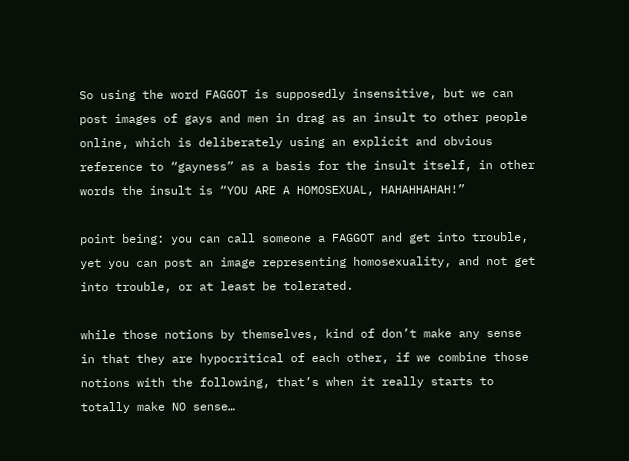So using the word FAGGOT is supposedly insensitive, but we can post images of gays and men in drag as an insult to other people online, which is deliberately using an explicit and obvious reference to “gayness” as a basis for the insult itself, in other words the insult is “YOU ARE A HOMOSEXUAL, HAHAHHAHAH!”

point being: you can call someone a FAGGOT and get into trouble, yet you can post an image representing homosexuality, and not get into trouble, or at least be tolerated.

while those notions by themselves, kind of don’t make any sense in that they are hypocritical of each other, if we combine those notions with the following, that’s when it really starts to totally make NO sense…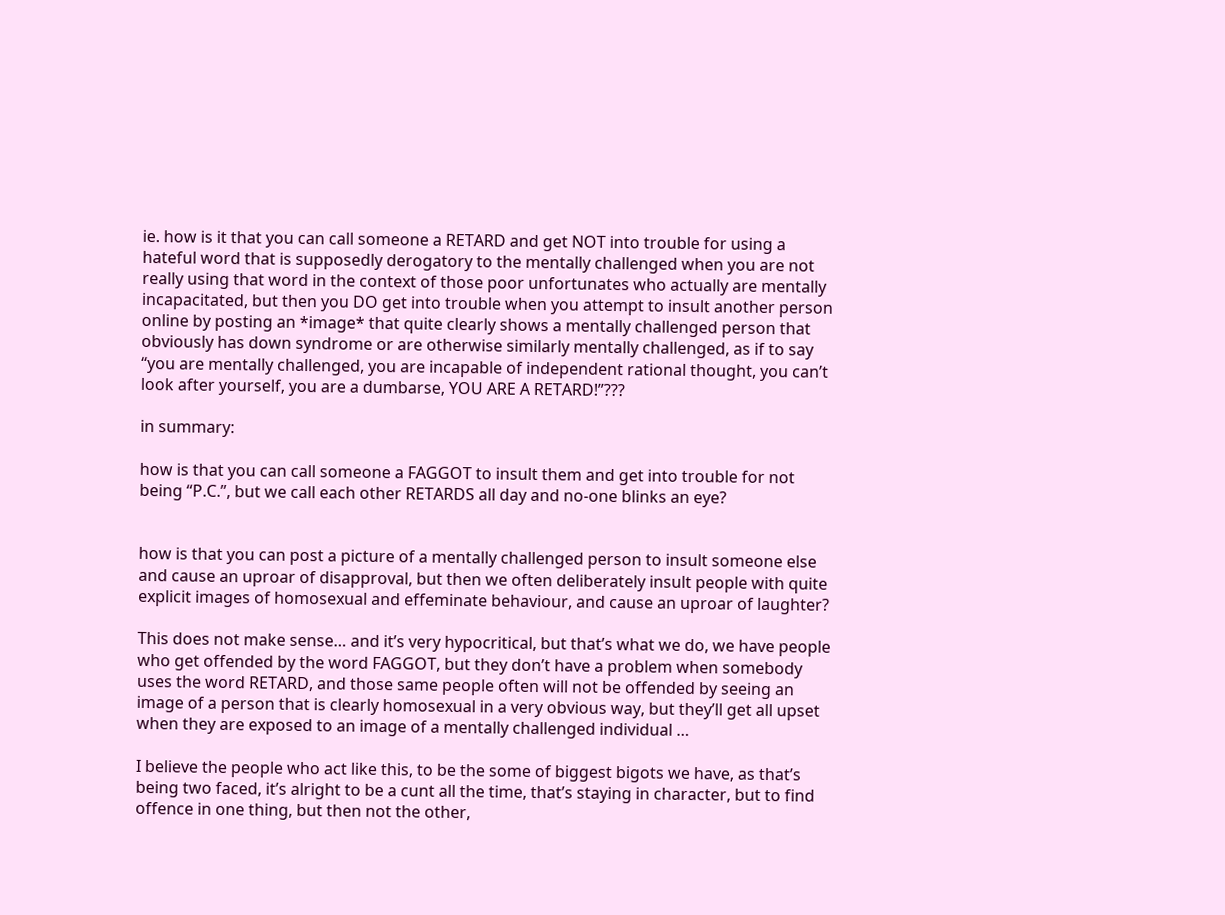ie. how is it that you can call someone a RETARD and get NOT into trouble for using a hateful word that is supposedly derogatory to the mentally challenged when you are not really using that word in the context of those poor unfortunates who actually are mentally incapacitated, but then you DO get into trouble when you attempt to insult another person online by posting an *image* that quite clearly shows a mentally challenged person that obviously has down syndrome or are otherwise similarly mentally challenged, as if to say “you are mentally challenged, you are incapable of independent rational thought, you can’t look after yourself, you are a dumbarse, YOU ARE A RETARD!”???

in summary:

how is that you can call someone a FAGGOT to insult them and get into trouble for not being “P.C.”, but we call each other RETARDS all day and no-one blinks an eye?


how is that you can post a picture of a mentally challenged person to insult someone else and cause an uproar of disapproval, but then we often deliberately insult people with quite explicit images of homosexual and effeminate behaviour, and cause an uproar of laughter?

This does not make sense… and it’s very hypocritical, but that’s what we do, we have people who get offended by the word FAGGOT, but they don’t have a problem when somebody uses the word RETARD, and those same people often will not be offended by seeing an image of a person that is clearly homosexual in a very obvious way, but they’ll get all upset when they are exposed to an image of a mentally challenged individual …

I believe the people who act like this, to be the some of biggest bigots we have, as that’s being two faced, it’s alright to be a cunt all the time, that’s staying in character, but to find offence in one thing, but then not the other,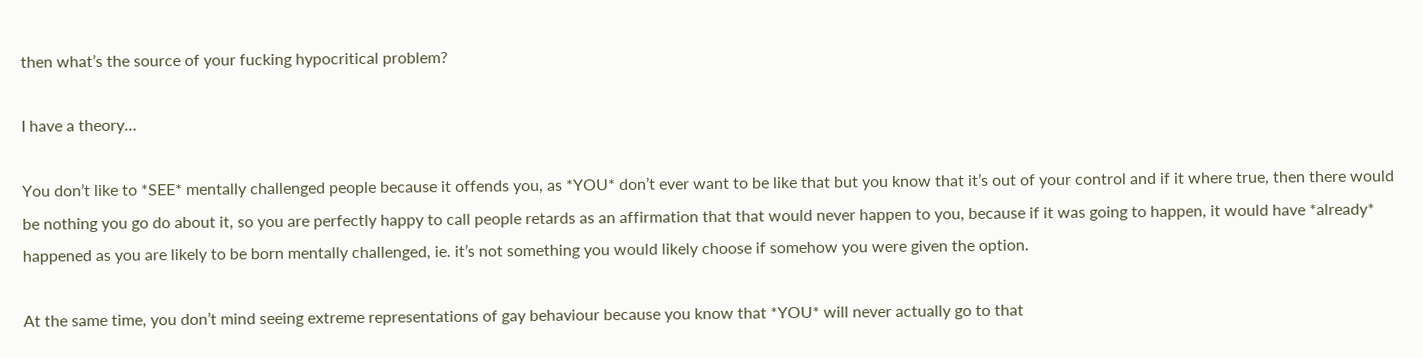then what’s the source of your fucking hypocritical problem?

I have a theory…

You don’t like to *SEE* mentally challenged people because it offends you, as *YOU* don’t ever want to be like that but you know that it’s out of your control and if it where true, then there would be nothing you go do about it, so you are perfectly happy to call people retards as an affirmation that that would never happen to you, because if it was going to happen, it would have *already* happened as you are likely to be born mentally challenged, ie. it’s not something you would likely choose if somehow you were given the option.

At the same time, you don’t mind seeing extreme representations of gay behaviour because you know that *YOU* will never actually go to that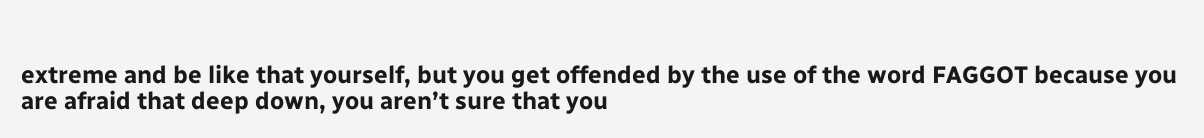extreme and be like that yourself, but you get offended by the use of the word FAGGOT because you are afraid that deep down, you aren’t sure that you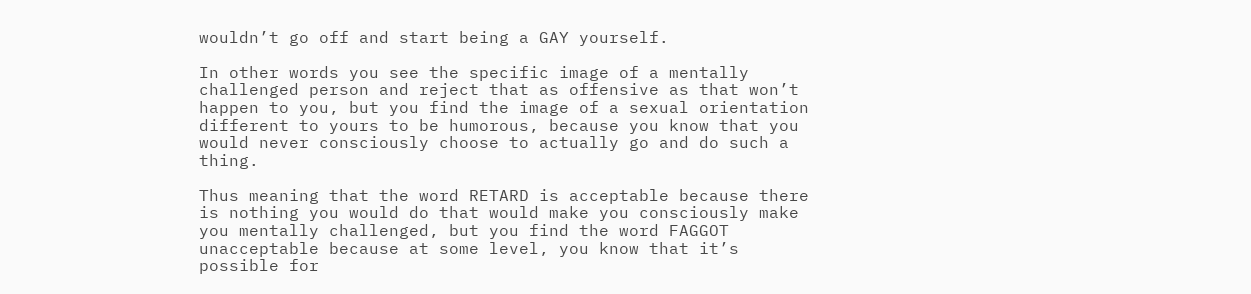wouldn’t go off and start being a GAY yourself.

In other words you see the specific image of a mentally challenged person and reject that as offensive as that won’t happen to you, but you find the image of a sexual orientation different to yours to be humorous, because you know that you would never consciously choose to actually go and do such a thing.

Thus meaning that the word RETARD is acceptable because there is nothing you would do that would make you consciously make you mentally challenged, but you find the word FAGGOT unacceptable because at some level, you know that it’s possible for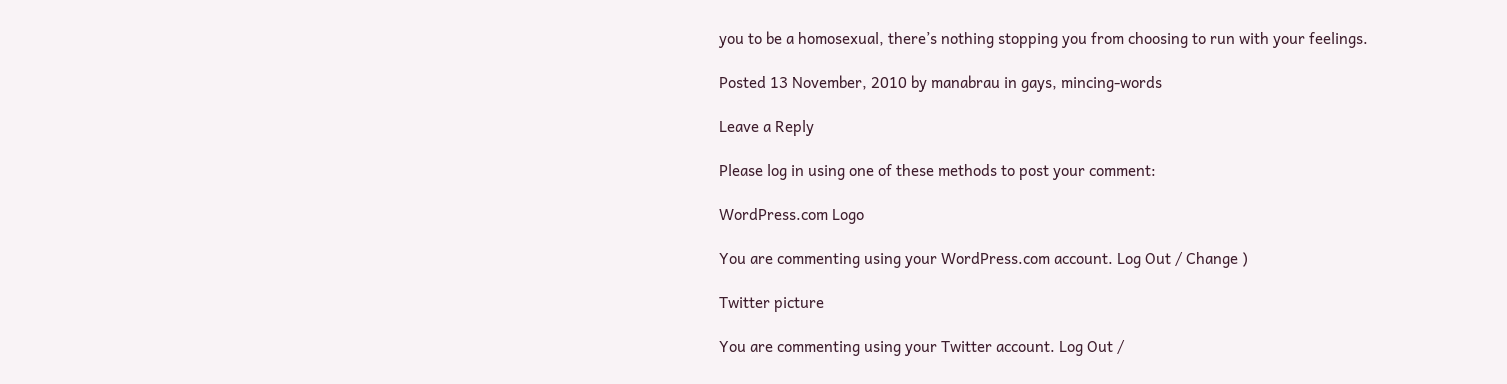you to be a homosexual, there’s nothing stopping you from choosing to run with your feelings.

Posted 13 November, 2010 by manabrau in gays, mincing-words

Leave a Reply

Please log in using one of these methods to post your comment:

WordPress.com Logo

You are commenting using your WordPress.com account. Log Out / Change )

Twitter picture

You are commenting using your Twitter account. Log Out /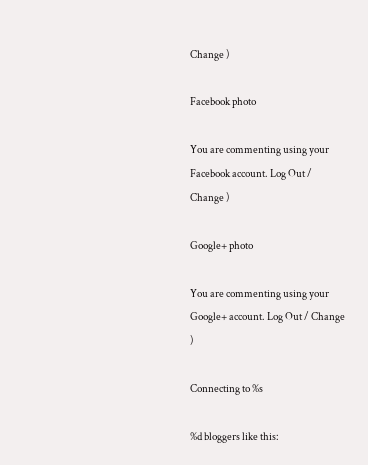Change )

Facebook photo

You are commenting using your Facebook account. Log Out / Change )

Google+ photo

You are commenting using your Google+ account. Log Out / Change )

Connecting to %s

%d bloggers like this: